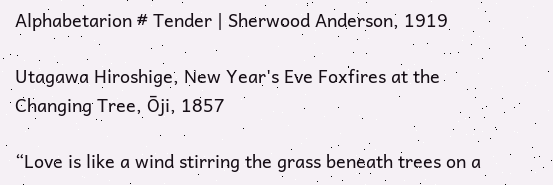Alphabetarion # Tender | Sherwood Anderson, 1919

Utagawa Hiroshige, New Year's Eve Foxfires at the Changing Tree, Ōji, 1857

“Love is like a wind stirring the grass beneath trees on a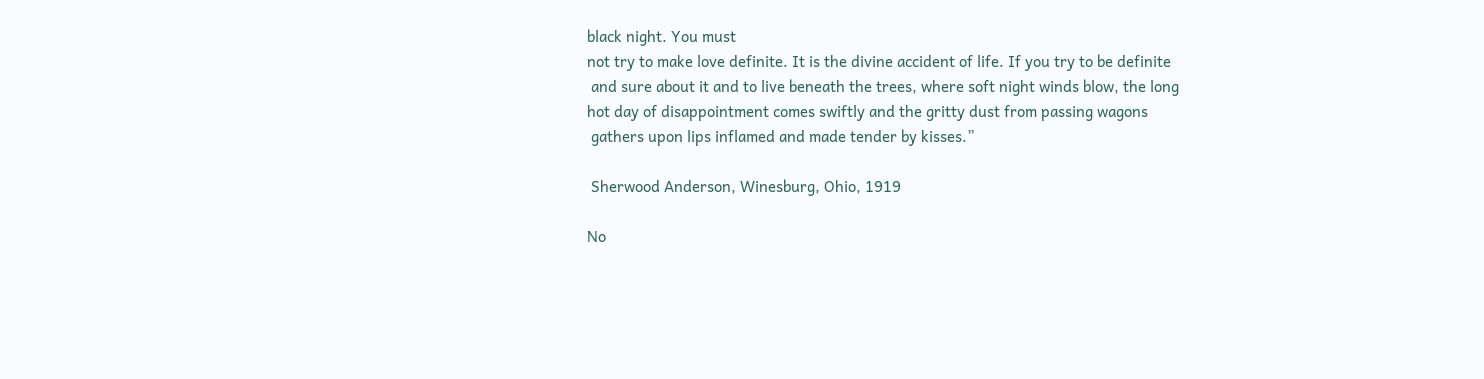black night. You must
not try to make love definite. It is the divine accident of life. If you try to be definite
 and sure about it and to live beneath the trees, where soft night winds blow, the long
hot day of disappointment comes swiftly and the gritty dust from passing wagons
 gathers upon lips inflamed and made tender by kisses.”

 Sherwood Anderson, Winesburg, Ohio, 1919

No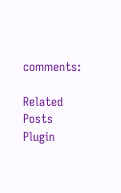comments:

Related Posts Plugin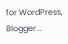for WordPress, Blogger...